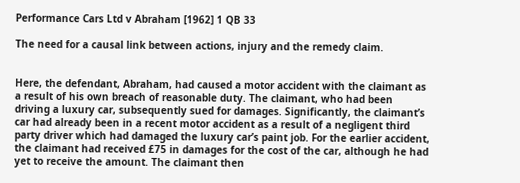Performance Cars Ltd v Abraham [1962] 1 QB 33

The need for a causal link between actions, injury and the remedy claim.


Here, the defendant, Abraham, had caused a motor accident with the claimant as a result of his own breach of reasonable duty. The claimant, who had been driving a luxury car, subsequently sued for damages. Significantly, the claimant’s car had already been in a recent motor accident as a result of a negligent third party driver which had damaged the luxury car’s paint job. For the earlier accident, the claimant had received £75 in damages for the cost of the car, although he had yet to receive the amount. The claimant then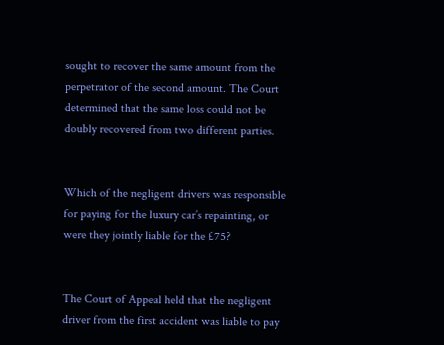sought to recover the same amount from the perpetrator of the second amount. The Court determined that the same loss could not be doubly recovered from two different parties.


Which of the negligent drivers was responsible for paying for the luxury car’s repainting, or were they jointly liable for the £75?


The Court of Appeal held that the negligent driver from the first accident was liable to pay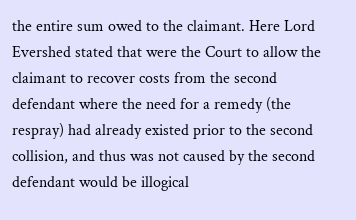the entire sum owed to the claimant. Here Lord Evershed stated that were the Court to allow the claimant to recover costs from the second defendant where the need for a remedy (the respray) had already existed prior to the second collision, and thus was not caused by the second defendant would be illogical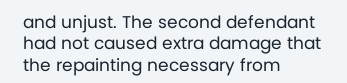and unjust. The second defendant had not caused extra damage that the repainting necessary from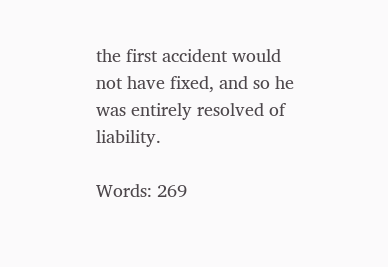the first accident would not have fixed, and so he was entirely resolved of liability.

Words: 269